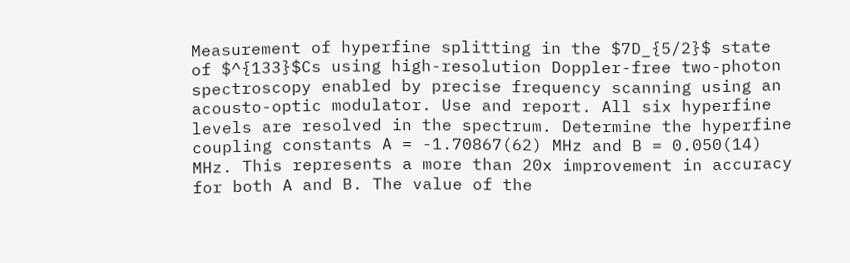Measurement of hyperfine splitting in the $7D_{5/2}$ state of $^{133}$Cs using high-resolution Doppler-free two-photon spectroscopy enabled by precise frequency scanning using an acousto-optic modulator. Use and report. All six hyperfine levels are resolved in the spectrum. Determine the hyperfine coupling constants A = -1.70867(62) MHz and B = 0.050(14) MHz. This represents a more than 20x improvement in accuracy for both A and B. The value of the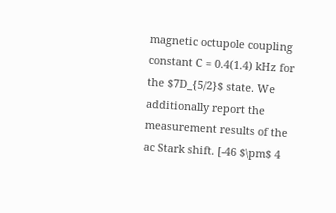magnetic octupole coupling constant C = 0.4(1.4) kHz for the $7D_{5/2}$ state. We additionally report the measurement results of the ac Stark shift. [-46 $\pm$ 4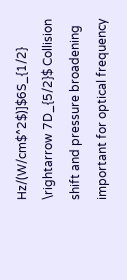Hz/(W/cm$^2$)]$6S_{1/2} \rightarrow 7D_{5/2}$ Collision shift and pressure broadening important for optical frequency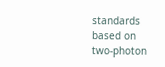standards based on two-photon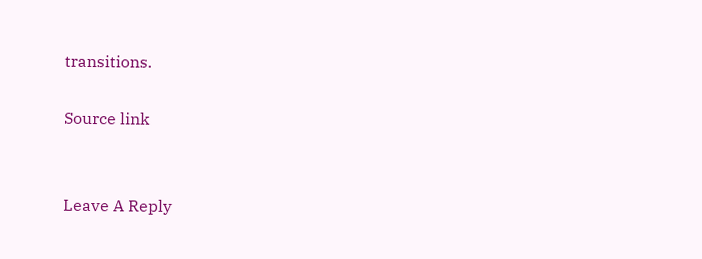transitions.

Source link


Leave A Reply